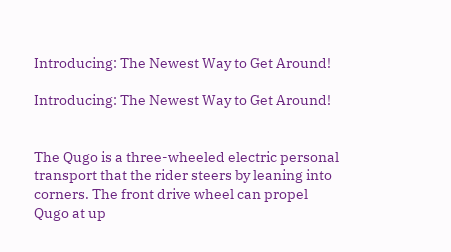Introducing: The Newest Way to Get Around!

Introducing: The Newest Way to Get Around!


The Qugo is a three-wheeled electric personal transport that the rider steers by leaning into corners. The front drive wheel can propel Qugo at up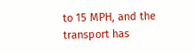to 15 MPH, and the transport has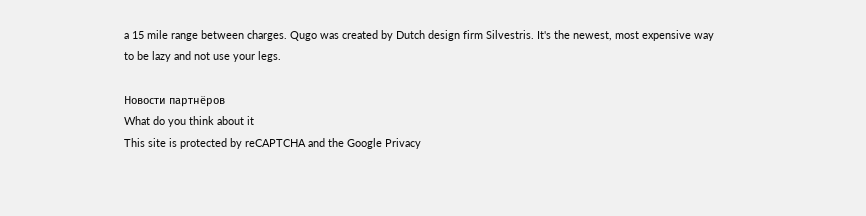a 15 mile range between charges. Qugo was created by Dutch design firm Silvestris. It's the newest, most expensive way to be lazy and not use your legs.

Новости партнёров
What do you think about it
This site is protected by reCAPTCHA and the Google Privacy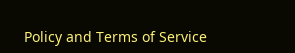Policy and Terms of Service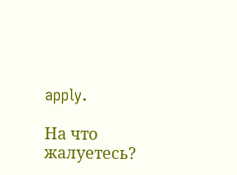apply.

На что жалуетесь?